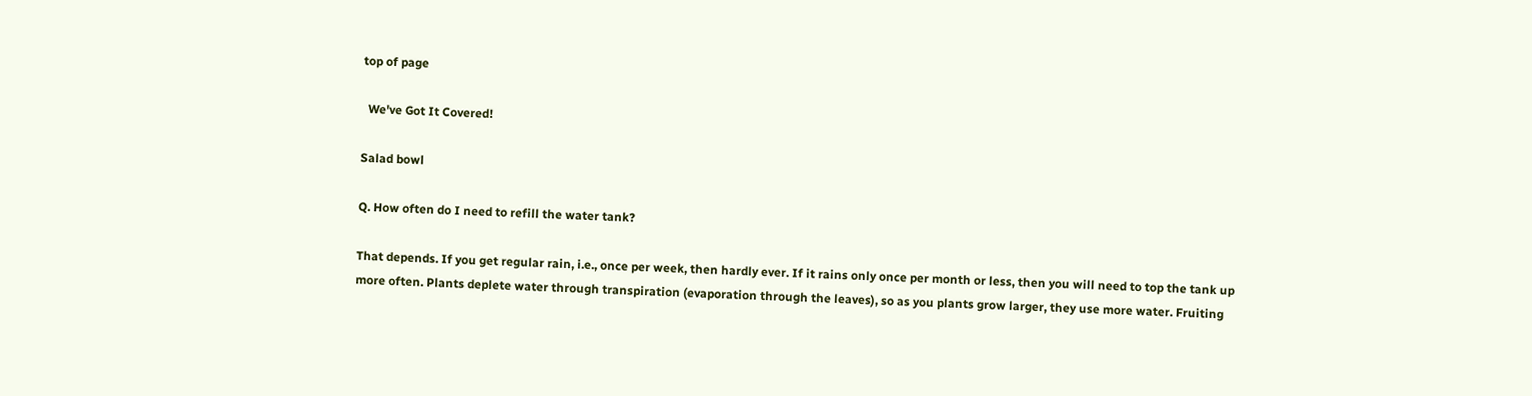top of page

  We've Got It Covered!

Salad bowl

Q. How often do I need to refill the water tank?

That depends. If you get regular rain, i.e., once per week, then hardly ever. If it rains only once per month or less, then you will need to top the tank up more often. Plants deplete water through transpiration (evaporation through the leaves), so as you plants grow larger, they use more water. Fruiting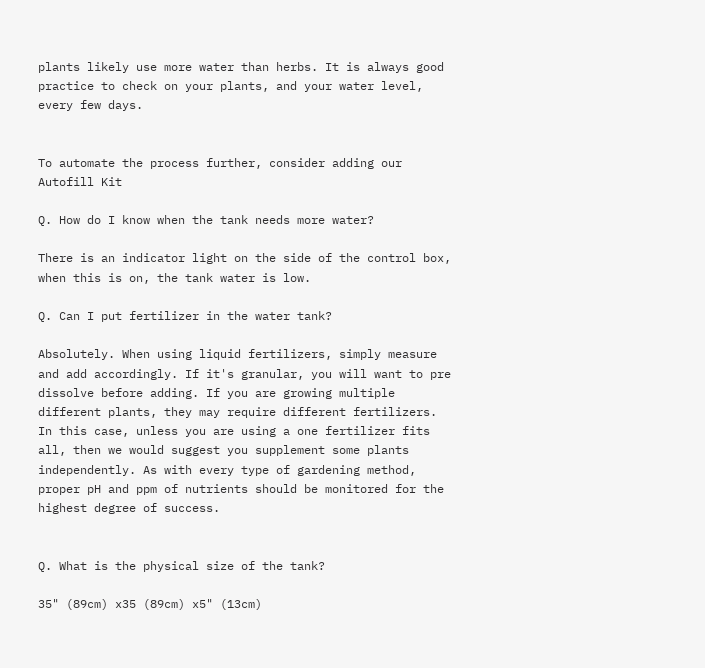plants likely use more water than herbs. It is always good practice to check on your plants, and your water level, every few days.


To automate the process further, consider adding our Autofill Kit

Q. How do I know when the tank needs more water?

There is an indicator light on the side of the control box, when this is on, the tank water is low.

Q. Can I put fertilizer in the water tank?

Absolutely. When using liquid fertilizers, simply measure and add accordingly. If it's granular, you will want to pre dissolve before adding. If you are growing multiple different plants, they may require different fertilizers. In this case, unless you are using a one fertilizer fits all, then we would suggest you supplement some plants independently. As with every type of gardening method, proper pH and ppm of nutrients should be monitored for the highest degree of success.


Q. What is the physical size of the tank?

35" (89cm) x35 (89cm) x5" (13cm)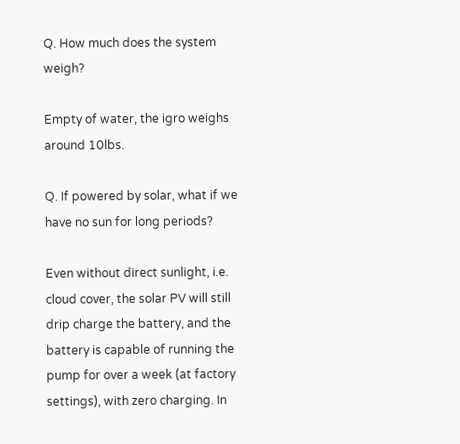Q. How much does the system weigh?

Empty of water, the igro weighs around 10lbs.

Q. If powered by solar, what if we have no sun for long periods?

Even without direct sunlight, i.e. cloud cover, the solar PV will still drip charge the battery, and the battery is capable of running the pump for over a week (at factory settings), with zero charging. In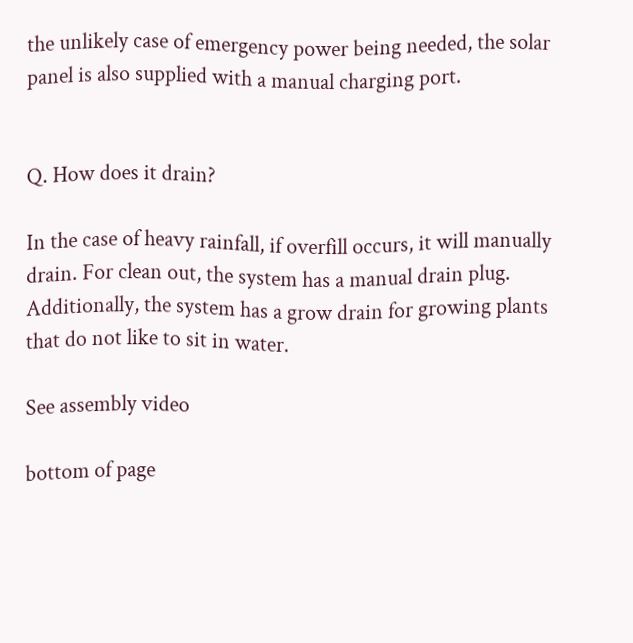the unlikely case of emergency power being needed, the solar panel is also supplied with a manual charging port.


Q. How does it drain?

In the case of heavy rainfall, if overfill occurs, it will manually drain. For clean out, the system has a manual drain plug. Additionally, the system has a grow drain for growing plants that do not like to sit in water.

See assembly video

bottom of page